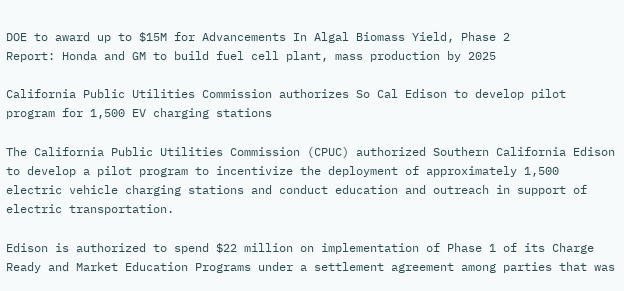DOE to award up to $15M for Advancements In Algal Biomass Yield, Phase 2
Report: Honda and GM to build fuel cell plant, mass production by 2025

California Public Utilities Commission authorizes So Cal Edison to develop pilot program for 1,500 EV charging stations

The California Public Utilities Commission (CPUC) authorized Southern California Edison to develop a pilot program to incentivize the deployment of approximately 1,500 electric vehicle charging stations and conduct education and outreach in support of electric transportation.

Edison is authorized to spend $22 million on implementation of Phase 1 of its Charge Ready and Market Education Programs under a settlement agreement among parties that was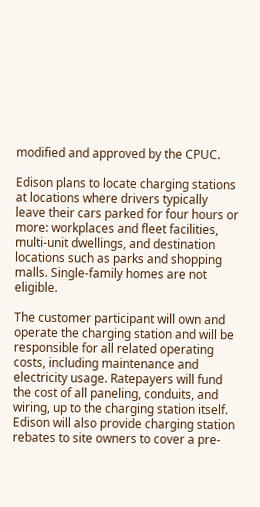modified and approved by the CPUC.

Edison plans to locate charging stations at locations where drivers typically leave their cars parked for four hours or more: workplaces and fleet facilities, multi-unit dwellings, and destination locations such as parks and shopping malls. Single-family homes are not eligible.

The customer participant will own and operate the charging station and will be responsible for all related operating costs, including maintenance and electricity usage. Ratepayers will fund the cost of all paneling, conduits, and wiring, up to the charging station itself. Edison will also provide charging station rebates to site owners to cover a pre-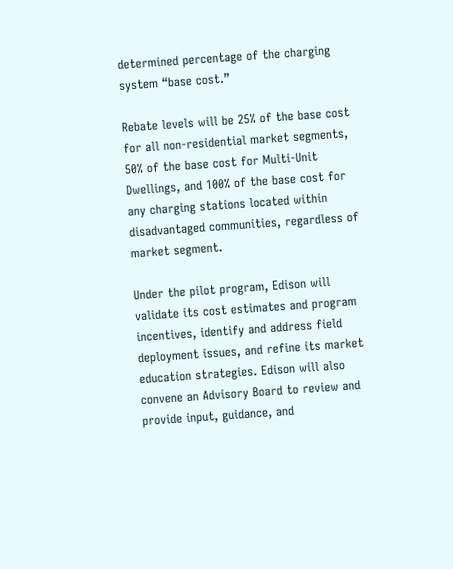determined percentage of the charging system “base cost.”

Rebate levels will be 25% of the base cost for all non-residential market segments, 50% of the base cost for Multi-Unit Dwellings, and 100% of the base cost for any charging stations located within disadvantaged communities, regardless of market segment.

Under the pilot program, Edison will validate its cost estimates and program incentives, identify and address field deployment issues, and refine its market education strategies. Edison will also convene an Advisory Board to review and provide input, guidance, and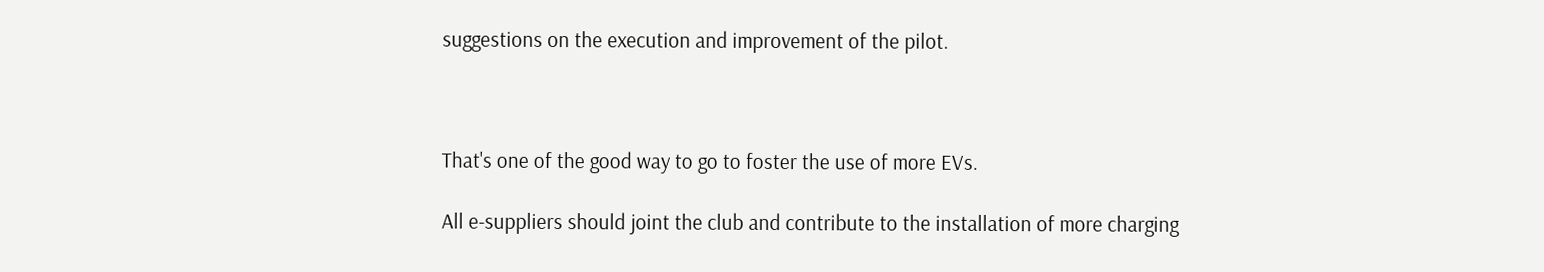suggestions on the execution and improvement of the pilot.



That's one of the good way to go to foster the use of more EVs.

All e-suppliers should joint the club and contribute to the installation of more charging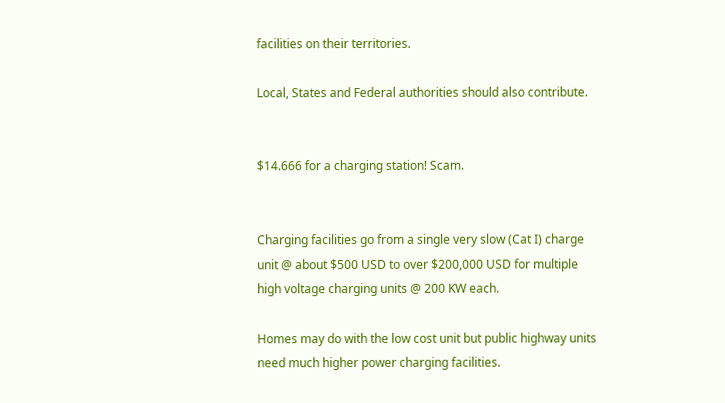facilities on their territories.

Local, States and Federal authorities should also contribute.


$14.666 for a charging station! Scam.


Charging facilities go from a single very slow (Cat I) charge unit @ about $500 USD to over $200,000 USD for multiple high voltage charging units @ 200 KW each.

Homes may do with the low cost unit but public highway units need much higher power charging facilities.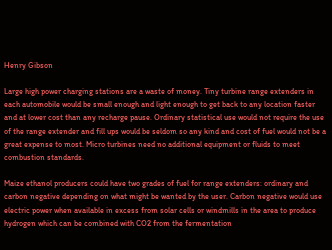Henry Gibson

Large high power charging stations are a waste of money. Tiny turbine range extenders in each automobile would be small enough and light enough to get back to any location faster and at lower cost than any recharge pause. Ordinary statistical use would not require the use of the range extender and fill ups would be seldom so any kind and cost of fuel would not be a great expense to most. Micro turbines need no additional equipment or fluids to meet combustion standards.

Maize ethanol producers could have two grades of fuel for range extenders: ordinary and carbon negative depending on what might be wanted by the user. Carbon negative would use electric power when available in excess from solar cells or windmills in the area to produce hydrogen which can be combined with CO2 from the fermentation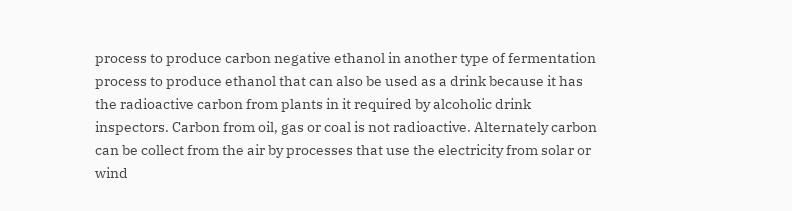process to produce carbon negative ethanol in another type of fermentation process to produce ethanol that can also be used as a drink because it has the radioactive carbon from plants in it required by alcoholic drink inspectors. Carbon from oil, gas or coal is not radioactive. Alternately carbon can be collect from the air by processes that use the electricity from solar or wind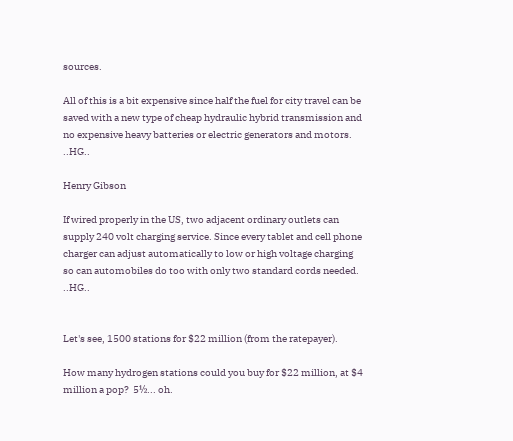sources.

All of this is a bit expensive since half the fuel for city travel can be saved with a new type of cheap hydraulic hybrid transmission and no expensive heavy batteries or electric generators and motors. ..HG..

Henry Gibson

If wired properly in the US, two adjacent ordinary outlets can supply 240 volt charging service. Since every tablet and cell phone charger can adjust automatically to low or high voltage charging so can automobiles do too with only two standard cords needed. ..HG..


Let's see, 1500 stations for $22 million (from the ratepayer).

How many hydrogen stations could you buy for $22 million, at $4 million a pop?  5½... oh.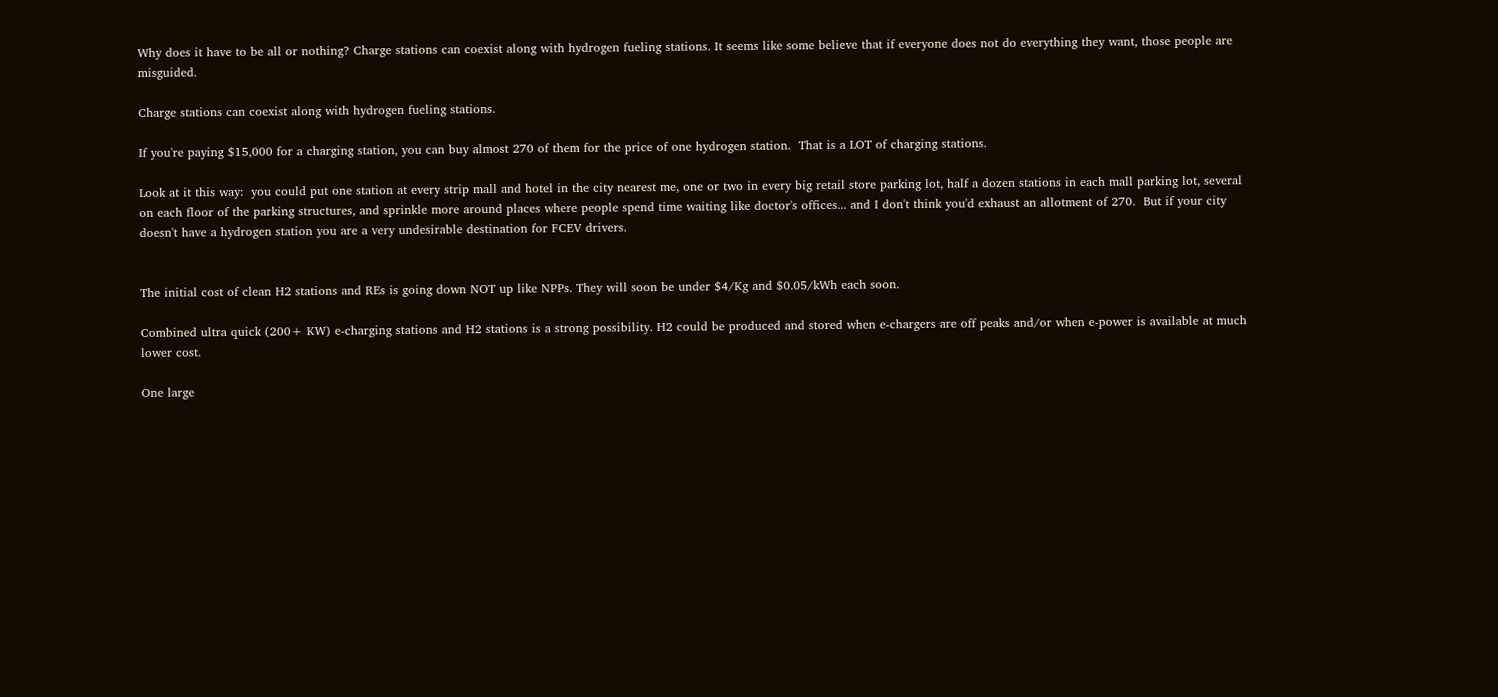Why does it have to be all or nothing? Charge stations can coexist along with hydrogen fueling stations. It seems like some believe that if everyone does not do everything they want, those people are misguided.

Charge stations can coexist along with hydrogen fueling stations.

If you're paying $15,000 for a charging station, you can buy almost 270 of them for the price of one hydrogen station.  That is a LOT of charging stations.

Look at it this way:  you could put one station at every strip mall and hotel in the city nearest me, one or two in every big retail store parking lot, half a dozen stations in each mall parking lot, several on each floor of the parking structures, and sprinkle more around places where people spend time waiting like doctor's offices... and I don't think you'd exhaust an allotment of 270.  But if your city doesn't have a hydrogen station you are a very undesirable destination for FCEV drivers.


The initial cost of clean H2 stations and REs is going down NOT up like NPPs. They will soon be under $4/Kg and $0.05/kWh each soon.

Combined ultra quick (200+ KW) e-charging stations and H2 stations is a strong possibility. H2 could be produced and stored when e-chargers are off peaks and/or when e-power is available at much lower cost.

One large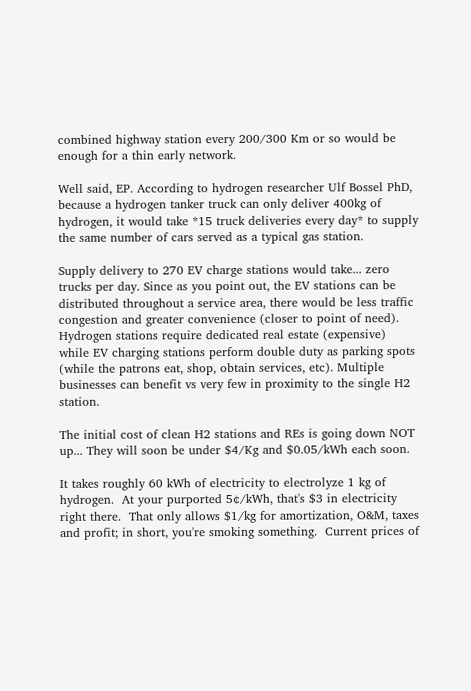combined highway station every 200/300 Km or so would be enough for a thin early network.

Well said, EP. According to hydrogen researcher Ulf Bossel PhD, because a hydrogen tanker truck can only deliver 400kg of hydrogen, it would take *15 truck deliveries every day* to supply the same number of cars served as a typical gas station.

Supply delivery to 270 EV charge stations would take... zero trucks per day. Since as you point out, the EV stations can be distributed throughout a service area, there would be less traffic congestion and greater convenience (closer to point of need). Hydrogen stations require dedicated real estate (expensive) while EV charging stations perform double duty as parking spots (while the patrons eat, shop, obtain services, etc). Multiple businesses can benefit vs very few in proximity to the single H2 station.

The initial cost of clean H2 stations and REs is going down NOT up... They will soon be under $4/Kg and $0.05/kWh each soon.

It takes roughly 60 kWh of electricity to electrolyze 1 kg of hydrogen.  At your purported 5¢/kWh, that's $3 in electricity right there.  That only allows $1/kg for amortization, O&M, taxes and profit; in short, you're smoking something.  Current prices of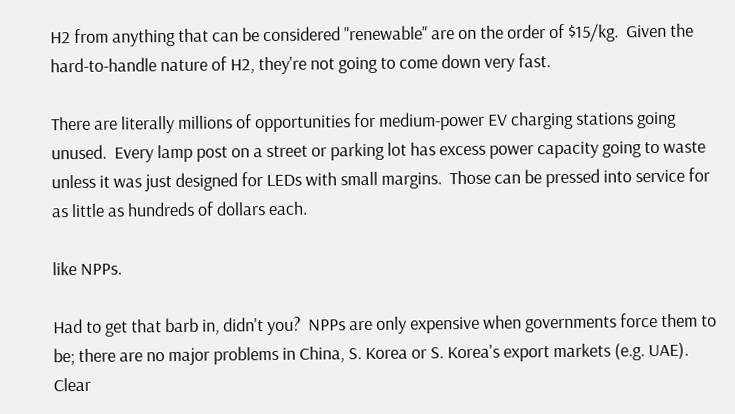H2 from anything that can be considered "renewable" are on the order of $15/kg.  Given the hard-to-handle nature of H2, they're not going to come down very fast.

There are literally millions of opportunities for medium-power EV charging stations going unused.  Every lamp post on a street or parking lot has excess power capacity going to waste unless it was just designed for LEDs with small margins.  Those can be pressed into service for as little as hundreds of dollars each.

like NPPs.

Had to get that barb in, didn't you?  NPPs are only expensive when governments force them to be; there are no major problems in China, S. Korea or S. Korea's export markets (e.g. UAE).  Clear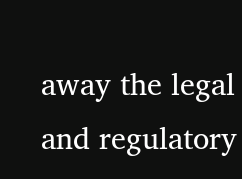away the legal and regulatory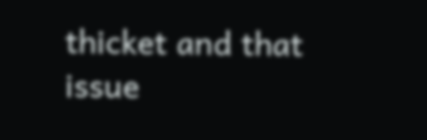thicket and that issue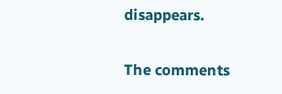disappears.

The comments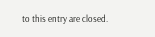to this entry are closed.